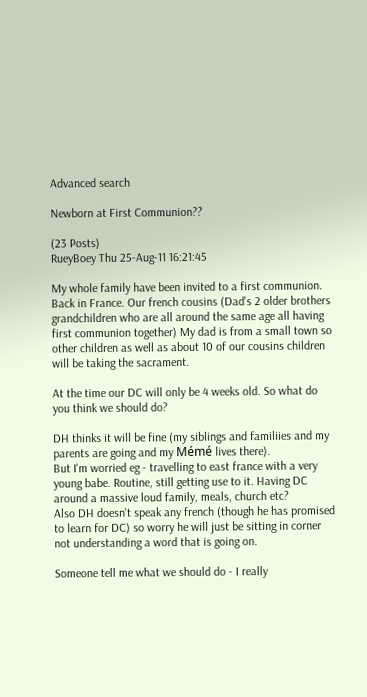Advanced search

Newborn at First Communion??

(23 Posts)
RueyBoey Thu 25-Aug-11 16:21:45

My whole family have been invited to a first communion. Back in France. Our french cousins (Dad's 2 older brothers grandchildren who are all around the same age all having first communion together) My dad is from a small town so other children as well as about 10 of our cousins children will be taking the sacrament.

At the time our DC will only be 4 weeks old. So what do you think we should do?

DH thinks it will be fine (my siblings and familiies and my parents are going and my Mémé lives there).
But I'm worried eg - travelling to east france with a very young babe. Routine, still getting use to it. Having DC around a massive loud family, meals, church etc?
Also DH doesn't speak any french (though he has promised to learn for DC) so worry he will just be sitting in corner not understanding a word that is going on.

Someone tell me what we should do - I really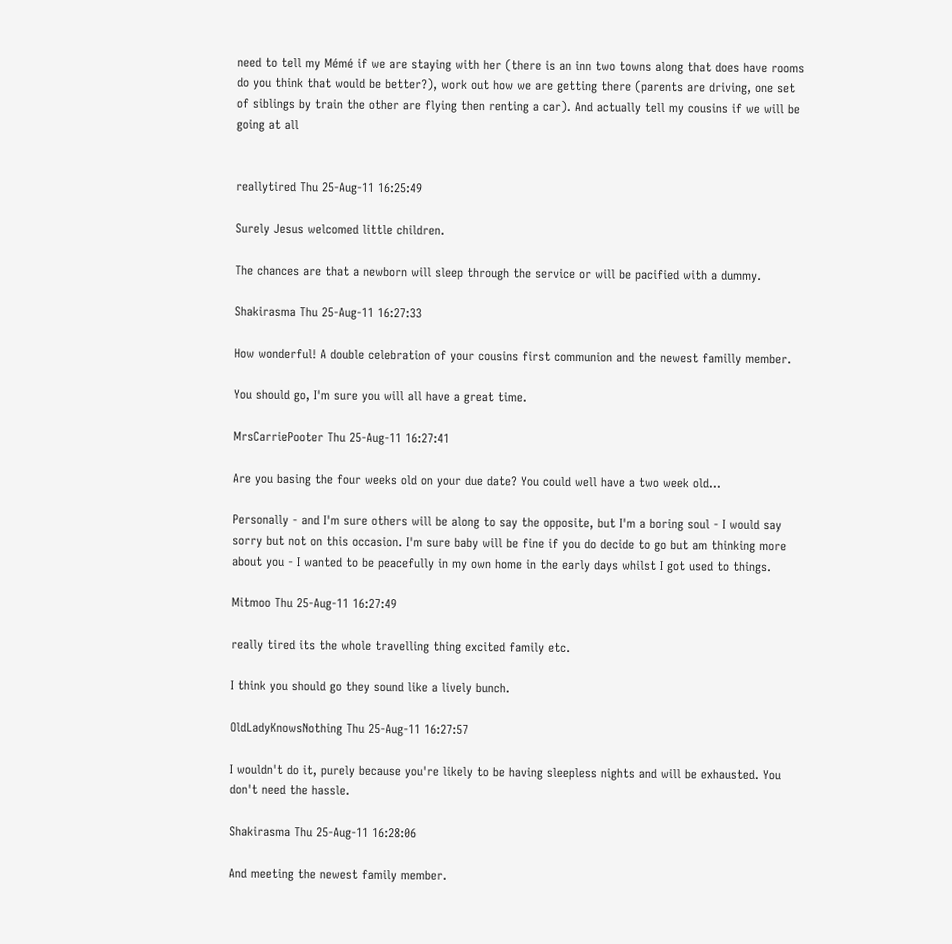need to tell my Mémé if we are staying with her (there is an inn two towns along that does have rooms do you think that would be better?), work out how we are getting there (parents are driving, one set of siblings by train the other are flying then renting a car). And actually tell my cousins if we will be going at all


reallytired Thu 25-Aug-11 16:25:49

Surely Jesus welcomed little children.

The chances are that a newborn will sleep through the service or will be pacified with a dummy.

Shakirasma Thu 25-Aug-11 16:27:33

How wonderful! A double celebration of your cousins first communion and the newest familly member.

You should go, I'm sure you will all have a great time.

MrsCarriePooter Thu 25-Aug-11 16:27:41

Are you basing the four weeks old on your due date? You could well have a two week old...

Personally - and I'm sure others will be along to say the opposite, but I'm a boring soul - I would say sorry but not on this occasion. I'm sure baby will be fine if you do decide to go but am thinking more about you - I wanted to be peacefully in my own home in the early days whilst I got used to things.

Mitmoo Thu 25-Aug-11 16:27:49

really tired its the whole travelling thing excited family etc.

I think you should go they sound like a lively bunch.

OldLadyKnowsNothing Thu 25-Aug-11 16:27:57

I wouldn't do it, purely because you're likely to be having sleepless nights and will be exhausted. You don't need the hassle.

Shakirasma Thu 25-Aug-11 16:28:06

And meeting the newest family member.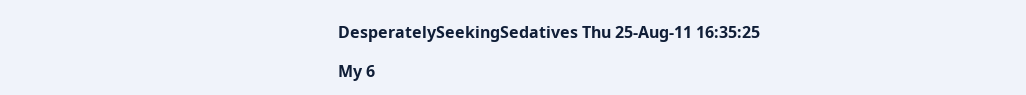DesperatelySeekingSedatives Thu 25-Aug-11 16:35:25

My 6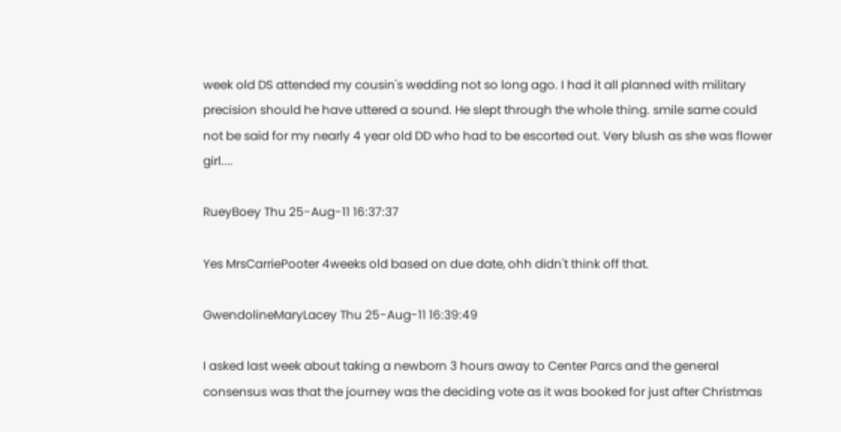week old DS attended my cousin's wedding not so long ago. I had it all planned with military precision should he have uttered a sound. He slept through the whole thing. smile same could not be said for my nearly 4 year old DD who had to be escorted out. Very blush as she was flower girl....

RueyBoey Thu 25-Aug-11 16:37:37

Yes MrsCarriePooter 4weeks old based on due date, ohh didn't think off that.

GwendolineMaryLacey Thu 25-Aug-11 16:39:49

I asked last week about taking a newborn 3 hours away to Center Parcs and the general consensus was that the journey was the deciding vote as it was booked for just after Christmas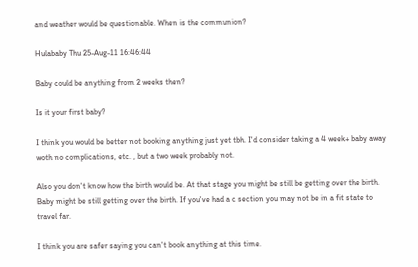and weather would be questionable. When is the communion?

Hulababy Thu 25-Aug-11 16:46:44

Baby could be anything from 2 weeks then?

Is it your first baby?

I think you would be better not booking anything just yet tbh. I'd consider taking a 4 week+ baby away woth no complications, etc. , but a two week probably not.

Also you don't know how the birth would be. At that stage you might be still be getting over the birth. Baby might be still getting over the birth. If you've had a c section you may not be in a fit state to travel far.

I think you are safer saying you can't book anything at this time.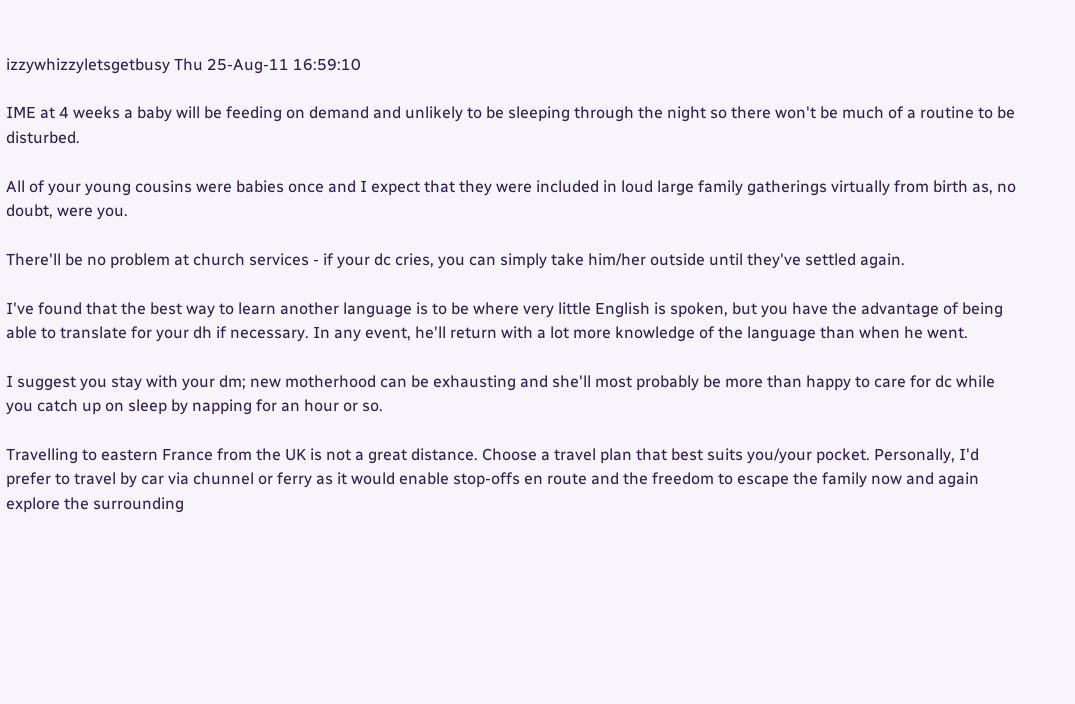izzywhizzyletsgetbusy Thu 25-Aug-11 16:59:10

IME at 4 weeks a baby will be feeding on demand and unlikely to be sleeping through the night so there won't be much of a routine to be disturbed.

All of your young cousins were babies once and I expect that they were included in loud large family gatherings virtually from birth as, no doubt, were you.

There'll be no problem at church services - if your dc cries, you can simply take him/her outside until they've settled again.

I've found that the best way to learn another language is to be where very little English is spoken, but you have the advantage of being able to translate for your dh if necessary. In any event, he'll return with a lot more knowledge of the language than when he went.

I suggest you stay with your dm; new motherhood can be exhausting and she'll most probably be more than happy to care for dc while you catch up on sleep by napping for an hour or so.

Travelling to eastern France from the UK is not a great distance. Choose a travel plan that best suits you/your pocket. Personally, I'd prefer to travel by car via chunnel or ferry as it would enable stop-offs en route and the freedom to escape the family now and again explore the surrounding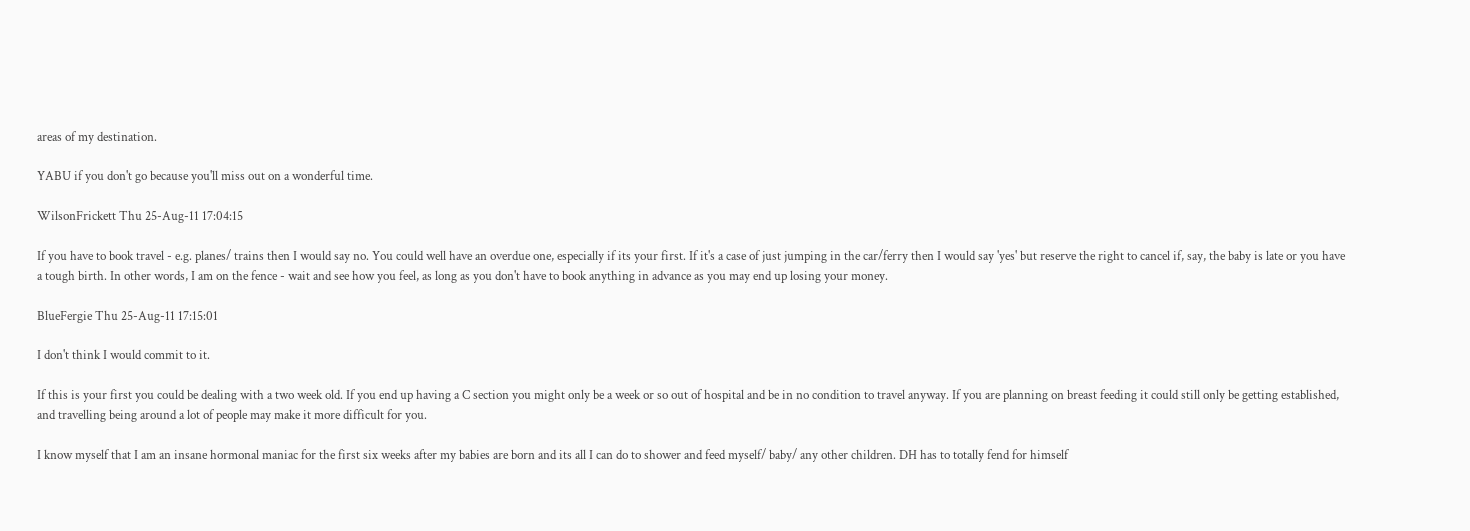areas of my destination.

YABU if you don't go because you'll miss out on a wonderful time.

WilsonFrickett Thu 25-Aug-11 17:04:15

If you have to book travel - e.g. planes/ trains then I would say no. You could well have an overdue one, especially if its your first. If it's a case of just jumping in the car/ferry then I would say 'yes' but reserve the right to cancel if, say, the baby is late or you have a tough birth. In other words, I am on the fence - wait and see how you feel, as long as you don't have to book anything in advance as you may end up losing your money.

BlueFergie Thu 25-Aug-11 17:15:01

I don't think I would commit to it.

If this is your first you could be dealing with a two week old. If you end up having a C section you might only be a week or so out of hospital and be in no condition to travel anyway. If you are planning on breast feeding it could still only be getting established, and travelling being around a lot of people may make it more difficult for you.

I know myself that I am an insane hormonal maniac for the first six weeks after my babies are born and its all I can do to shower and feed myself/ baby/ any other children. DH has to totally fend for himself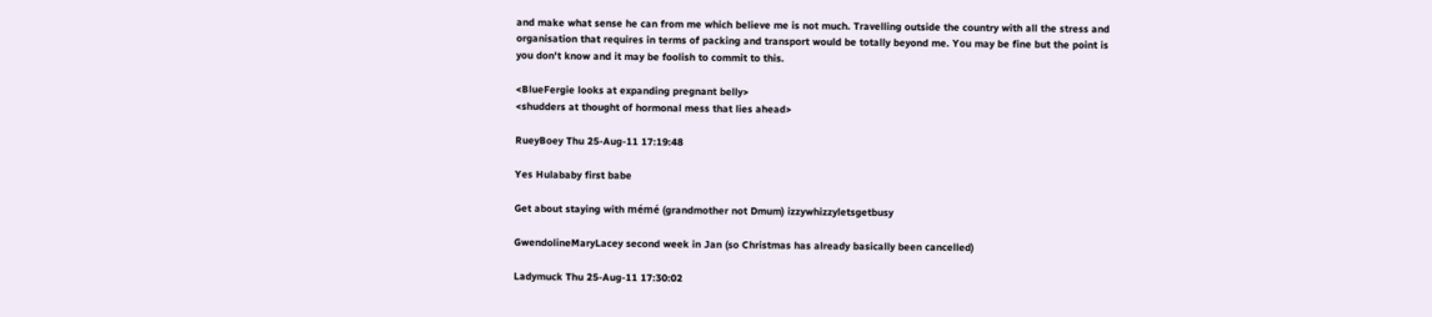and make what sense he can from me which believe me is not much. Travelling outside the country with all the stress and organisation that requires in terms of packing and transport would be totally beyond me. You may be fine but the point is you don't know and it may be foolish to commit to this.

<BlueFergie looks at expanding pregnant belly>
<shudders at thought of hormonal mess that lies ahead>

RueyBoey Thu 25-Aug-11 17:19:48

Yes Hulababy first babe

Get about staying with mémé (grandmother not Dmum) izzywhizzyletsgetbusy

GwendolineMaryLacey second week in Jan (so Christmas has already basically been cancelled)

Ladymuck Thu 25-Aug-11 17:30:02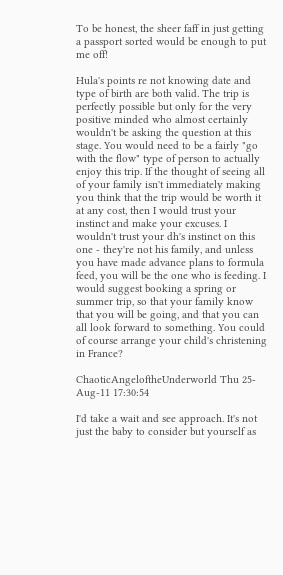To be honest, the sheer faff in just getting a passport sorted would be enough to put me off!

Hula's points re not knowing date and type of birth are both valid. The trip is perfectly possible but only for the very positive minded who almost certainly wouldn't be asking the question at this stage. You would need to be a fairly "go with the flow" type of person to actually enjoy this trip. If the thought of seeing all of your family isn't immediately making you think that the trip would be worth it at any cost, then I would trust your instinct and make your excuses. I wouldn't trust your dh's instinct on this one - they're not his family, and unless you have made advance plans to formula feed, you will be the one who is feeding. I would suggest booking a spring or summer trip, so that your family know that you will be going, and that you can all look forward to something. You could of course arrange your child's christening in France?

ChaoticAngeloftheUnderworld Thu 25-Aug-11 17:30:54

I'd take a wait and see approach. It's not just the baby to consider but yourself as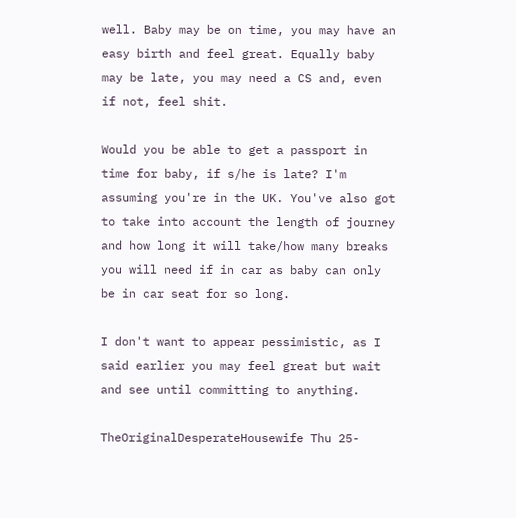well. Baby may be on time, you may have an easy birth and feel great. Equally baby may be late, you may need a CS and, even if not, feel shit.

Would you be able to get a passport in time for baby, if s/he is late? I'm assuming you're in the UK. You've also got to take into account the length of journey and how long it will take/how many breaks you will need if in car as baby can only be in car seat for so long.

I don't want to appear pessimistic, as I said earlier you may feel great but wait and see until committing to anything.

TheOriginalDesperateHousewife Thu 25-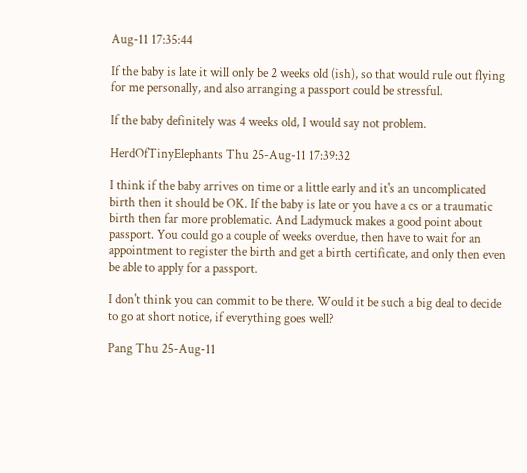Aug-11 17:35:44

If the baby is late it will only be 2 weeks old (ish), so that would rule out flying for me personally, and also arranging a passport could be stressful.

If the baby definitely was 4 weeks old, I would say not problem.

HerdOfTinyElephants Thu 25-Aug-11 17:39:32

I think if the baby arrives on time or a little early and it's an uncomplicated birth then it should be OK. If the baby is late or you have a cs or a traumatic birth then far more problematic. And Ladymuck makes a good point about passport. You could go a couple of weeks overdue, then have to wait for an appointment to register the birth and get a birth certificate, and only then even be able to apply for a passport.

I don't think you can commit to be there. Would it be such a big deal to decide to go at short notice, if everything goes well?

Pang Thu 25-Aug-11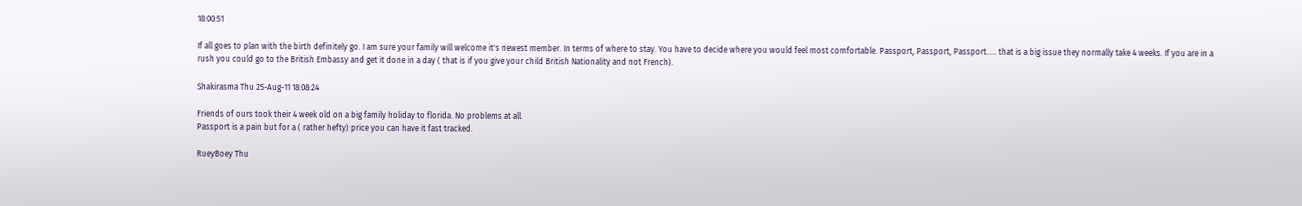18:00:51

If all goes to plan with the birth definitely go. I am sure your family will welcome it's newest member. In terms of where to stay. You have to decide where you would feel most comfortable. Passport, Passport, Passport..... that is a big issue they normally take 4 weeks. If you are in a rush you could go to the British Embassy and get it done in a day ( that is if you give your child British Nationality and not French).

Shakirasma Thu 25-Aug-11 18:08:24

Friends of ours took their 4 week old on a big family holiday to florida. No problems at all.
Passport is a pain but for a ( rather hefty) price you can have it fast tracked.

RueyBoey Thu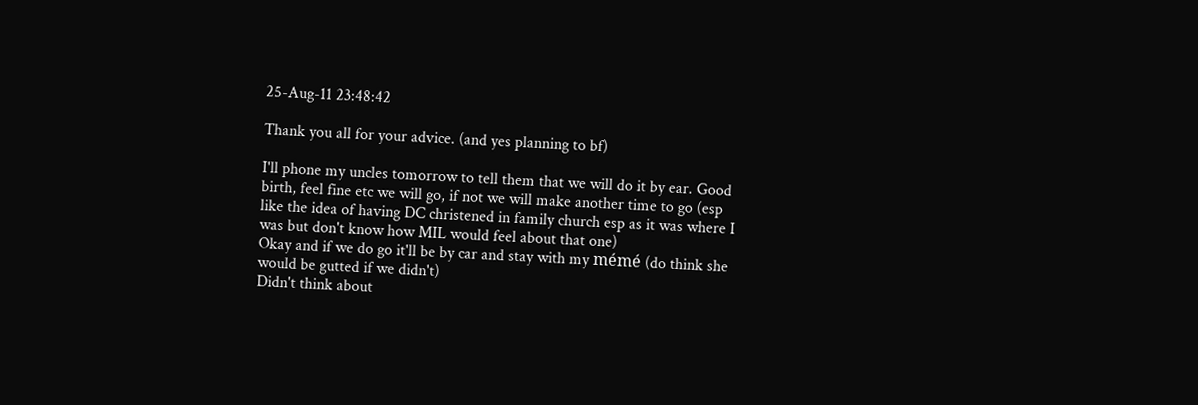25-Aug-11 23:48:42

Thank you all for your advice. (and yes planning to bf)

I'll phone my uncles tomorrow to tell them that we will do it by ear. Good birth, feel fine etc we will go, if not we will make another time to go (esp like the idea of having DC christened in family church esp as it was where I was but don't know how MIL would feel about that one)
Okay and if we do go it'll be by car and stay with my mémé (do think she would be gutted if we didn't)
Didn't think about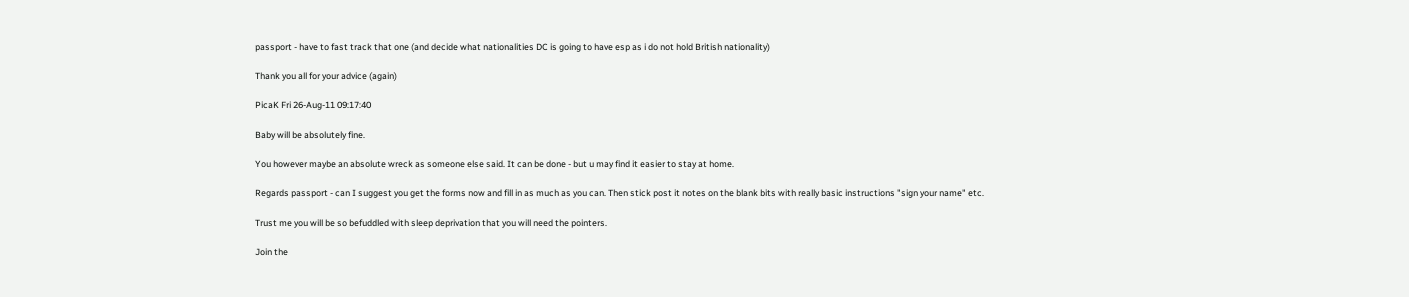passport - have to fast track that one (and decide what nationalities DC is going to have esp as i do not hold British nationality)

Thank you all for your advice (again)

PicaK Fri 26-Aug-11 09:17:40

Baby will be absolutely fine.

You however maybe an absolute wreck as someone else said. It can be done - but u may find it easier to stay at home.

Regards passport - can I suggest you get the forms now and fill in as much as you can. Then stick post it notes on the blank bits with really basic instructions "sign your name" etc.

Trust me you will be so befuddled with sleep deprivation that you will need the pointers.

Join the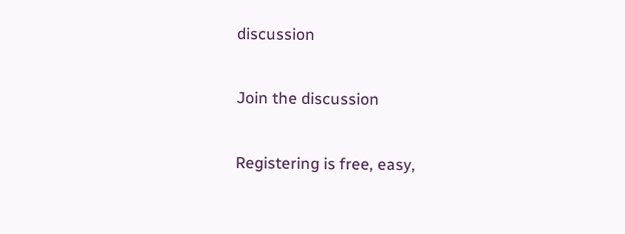discussion

Join the discussion

Registering is free, easy,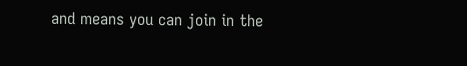and means you can join in the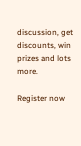discussion, get discounts, win prizes and lots more.

Register now